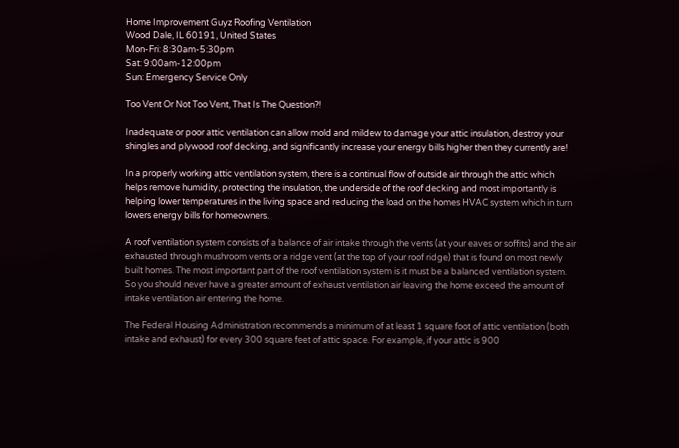Home Improvement Guyz Roofing Ventilation
Wood Dale, IL 60191, United States
Mon-Fri: 8:30am-5:30pm
Sat: 9:00am-12:00pm
Sun: Emergency Service Only

Too Vent Or Not Too Vent, That Is The Question?!

Inadequate or poor attic ventilation can allow mold and mildew to damage your attic insulation, destroy your shingles and plywood roof decking, and significantly increase your energy bills higher then they currently are!

In a properly working attic ventilation system, there is a continual flow of outside air through the attic which helps remove humidity, protecting the insulation, the underside of the roof decking and most importantly is helping lower temperatures in the living space and reducing the load on the homes HVAC system which in turn lowers energy bills for homeowners.

A roof ventilation system consists of a balance of air intake through the vents (at your eaves or soffits) and the air exhausted through mushroom vents or a ridge vent (at the top of your roof ridge) that is found on most newly built homes. The most important part of the roof ventilation system is it must be a balanced ventilation system. So you should never have a greater amount of exhaust ventilation air leaving the home exceed the amount of intake ventilation air entering the home.

The Federal Housing Administration recommends a minimum of at least 1 square foot of attic ventilation (both intake and exhaust) for every 300 square feet of attic space. For example, if your attic is 900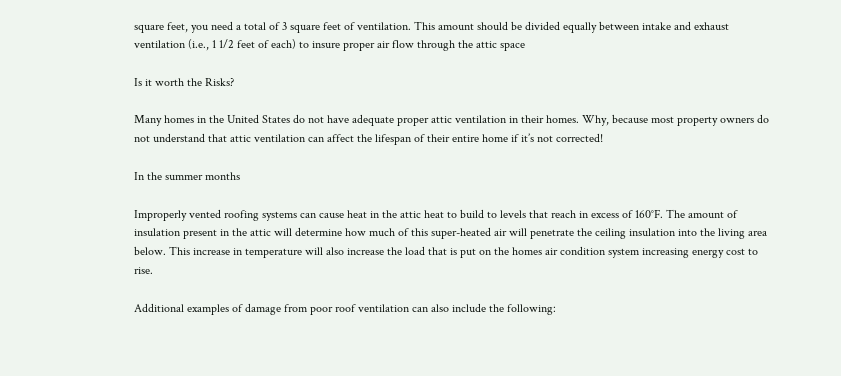square feet, you need a total of 3 square feet of ventilation. This amount should be divided equally between intake and exhaust ventilation (i.e., 1 1/2 feet of each) to insure proper air flow through the attic space

Is it worth the Risks?

Many homes in the United States do not have adequate proper attic ventilation in their homes. Why, because most property owners do not understand that attic ventilation can affect the lifespan of their entire home if it’s not corrected!

In the summer months

Improperly vented roofing systems can cause heat in the attic heat to build to levels that reach in excess of 160°F. The amount of insulation present in the attic will determine how much of this super-heated air will penetrate the ceiling insulation into the living area below. This increase in temperature will also increase the load that is put on the homes air condition system increasing energy cost to rise.

Additional examples of damage from poor roof ventilation can also include the following: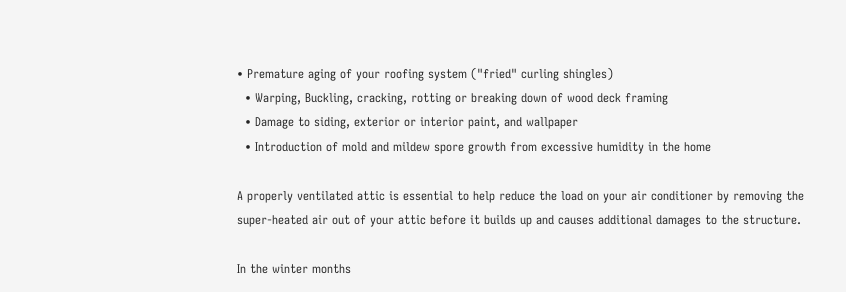• Premature aging of your roofing system ("fried" curling shingles)
  • Warping, Buckling, cracking, rotting or breaking down of wood deck framing
  • Damage to siding, exterior or interior paint, and wallpaper
  • Introduction of mold and mildew spore growth from excessive humidity in the home

A properly ventilated attic is essential to help reduce the load on your air conditioner by removing the super-heated air out of your attic before it builds up and causes additional damages to the structure.

In the winter months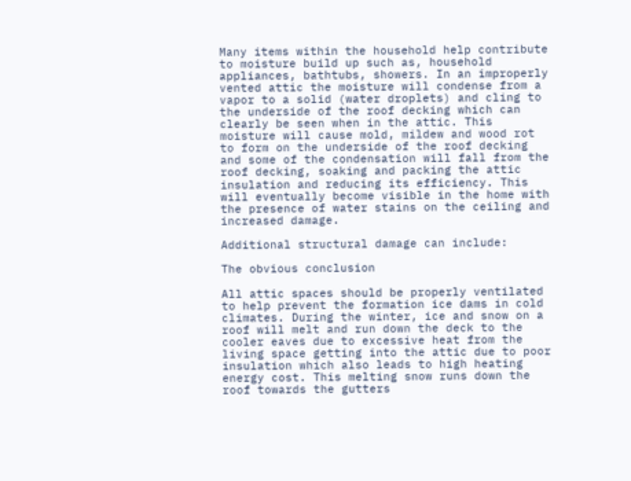Many items within the household help contribute to moisture build up such as, household appliances, bathtubs, showers. In an improperly vented attic the moisture will condense from a vapor to a solid (water droplets) and cling to the underside of the roof decking which can clearly be seen when in the attic. This moisture will cause mold, mildew and wood rot to form on the underside of the roof decking and some of the condensation will fall from the roof decking, soaking and packing the attic insulation and reducing its efficiency. This will eventually become visible in the home with the presence of water stains on the ceiling and increased damage.

Additional structural damage can include:

The obvious conclusion

All attic spaces should be properly ventilated to help prevent the formation ice dams in cold climates. During the winter, ice and snow on a roof will melt and run down the deck to the cooler eaves due to excessive heat from the living space getting into the attic due to poor insulation which also leads to high heating energy cost. This melting snow runs down the roof towards the gutters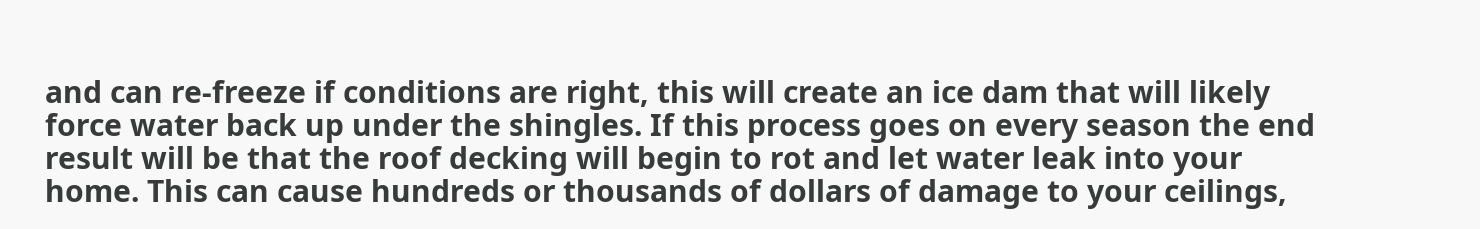and can re-freeze if conditions are right, this will create an ice dam that will likely force water back up under the shingles. If this process goes on every season the end result will be that the roof decking will begin to rot and let water leak into your home. This can cause hundreds or thousands of dollars of damage to your ceilings,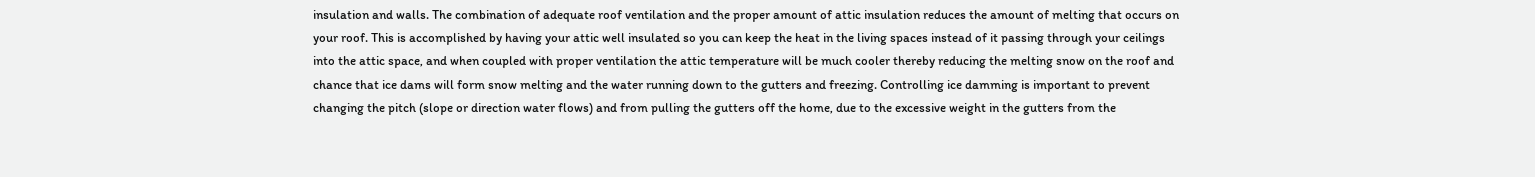insulation and walls. The combination of adequate roof ventilation and the proper amount of attic insulation reduces the amount of melting that occurs on your roof. This is accomplished by having your attic well insulated so you can keep the heat in the living spaces instead of it passing through your ceilings into the attic space, and when coupled with proper ventilation the attic temperature will be much cooler thereby reducing the melting snow on the roof and chance that ice dams will form snow melting and the water running down to the gutters and freezing. Controlling ice damming is important to prevent changing the pitch (slope or direction water flows) and from pulling the gutters off the home, due to the excessive weight in the gutters from the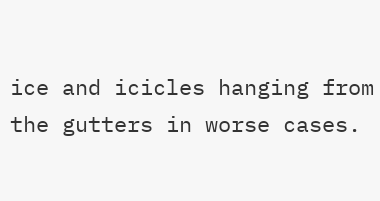ice and icicles hanging from the gutters in worse cases.